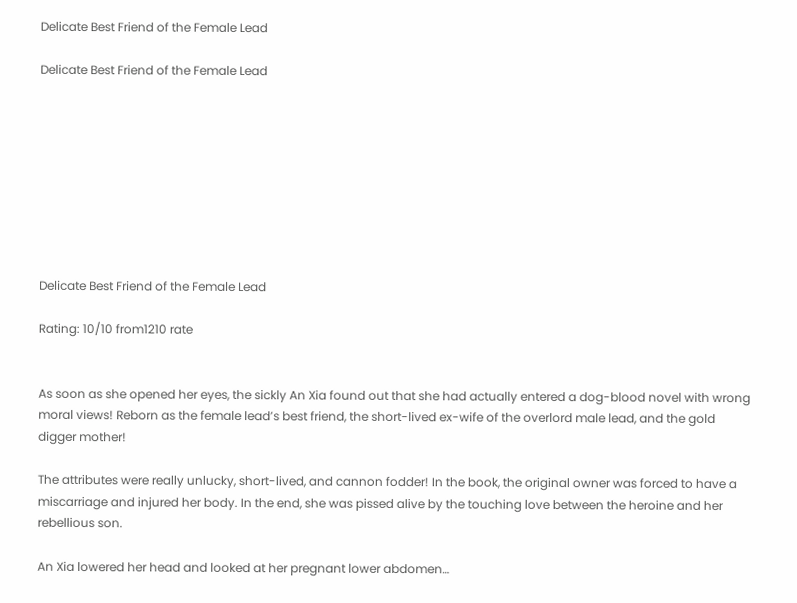Delicate Best Friend of the Female Lead

Delicate Best Friend of the Female Lead









Delicate Best Friend of the Female Lead

Rating: 10/10 from1210 rate


As soon as she opened her eyes, the sickly An Xia found out that she had actually entered a dog-blood novel with wrong moral views! Reborn as the female lead’s best friend, the short-lived ex-wife of the overlord male lead, and the gold digger mother!

The attributes were really unlucky, short-lived, and cannon fodder! In the book, the original owner was forced to have a miscarriage and injured her body. In the end, she was pissed alive by the touching love between the heroine and her rebellious son.

An Xia lowered her head and looked at her pregnant lower abdomen…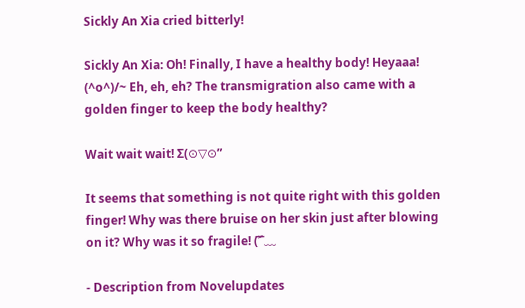Sickly An Xia cried bitterly!

Sickly An Xia: Oh! Finally, I have a healthy body! Heyaaa! (^o^)/~ Eh, eh, eh? The transmigration also came with a golden finger to keep the body healthy?

Wait wait wait! Σ(⊙▽⊙”

It seems that something is not quite right with this golden finger! Why was there bruise on her skin just after blowing on it? Why was it so fragile! (˃̶᷄ ﹏

- Description from Novelupdates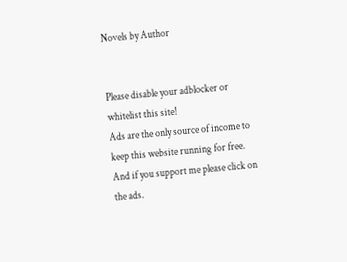Novels by Author


Please disable your adblocker or whitelist this site!
Ads are the only source of income to keep this website running for free.
And if you support me please click on the ads.